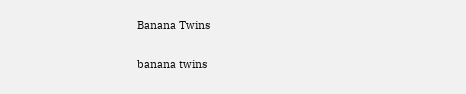Banana Twins

banana twins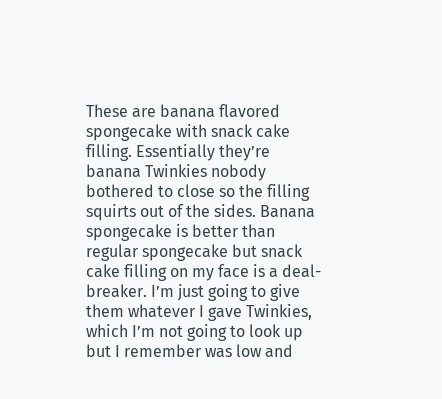These are banana flavored spongecake with snack cake filling. Essentially they’re banana Twinkies nobody bothered to close so the filling squirts out of the sides. Banana spongecake is better than regular spongecake but snack cake filling on my face is a deal-breaker. I’m just going to give them whatever I gave Twinkies, which I’m not going to look up but I remember was low and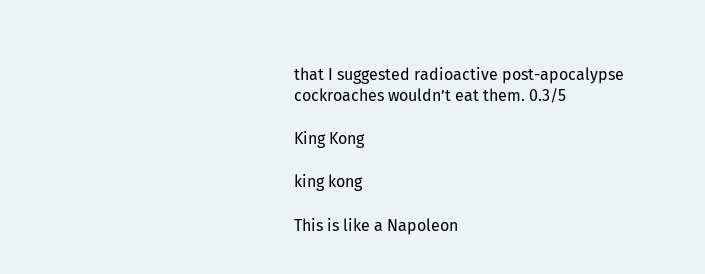that I suggested radioactive post-apocalypse cockroaches wouldn’t eat them. 0.3/5

King Kong

king kong

This is like a Napoleon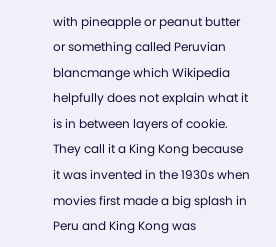with pineapple or peanut butter or something called Peruvian blancmange which Wikipedia helpfully does not explain what it is in between layers of cookie. They call it a King Kong because it was invented in the 1930s when movies first made a big splash in Peru and King Kong was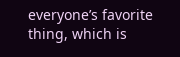everyone’s favorite thing, which is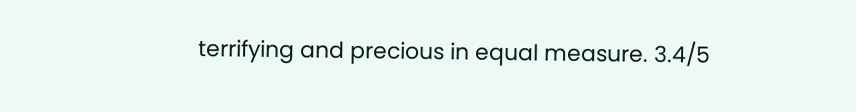terrifying and precious in equal measure. 3.4/5